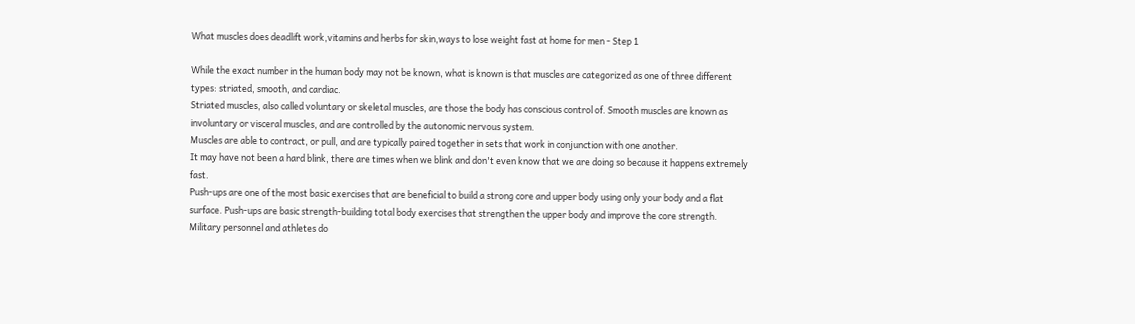What muscles does deadlift work,vitamins and herbs for skin,ways to lose weight fast at home for men - Step 1

While the exact number in the human body may not be known, what is known is that muscles are categorized as one of three different types: striated, smooth, and cardiac.
Striated muscles, also called voluntary or skeletal muscles, are those the body has conscious control of. Smooth muscles are known as involuntary or visceral muscles, and are controlled by the autonomic nervous system.
Muscles are able to contract, or pull, and are typically paired together in sets that work in conjunction with one another.
It may have not been a hard blink, there are times when we blink and don't even know that we are doing so because it happens extremely fast.
Push-ups are one of the most basic exercises that are beneficial to build a strong core and upper body using only your body and a flat surface. Push-ups are basic strength-building total body exercises that strengthen the upper body and improve the core strength.
Military personnel and athletes do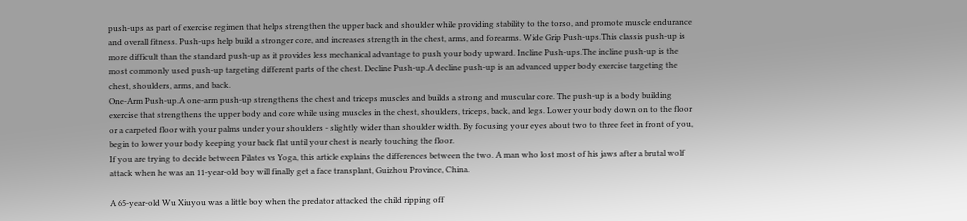push-ups as part of exercise regimen that helps strengthen the upper back and shoulder while providing stability to the torso, and promote muscle endurance and overall fitness. Push-ups help build a stronger core, and increases strength in the chest, arms, and forearms. Wide Grip Push-ups.This classis push-up is more difficult than the standard push-up as it provides less mechanical advantage to push your body upward. Incline Push-ups.The incline push-up is the most commonly used push-up targeting different parts of the chest. Decline Push-up.A decline push-up is an advanced upper body exercise targeting the chest, shoulders, arms, and back.
One-Arm Push-up.A one-arm push-up strengthens the chest and triceps muscles and builds a strong and muscular core. The push-up is a body building exercise that strengthens the upper body and core while using muscles in the chest, shoulders, triceps, back, and legs. Lower your body down on to the floor or a carpeted floor with your palms under your shoulders - slightly wider than shoulder width. By focusing your eyes about two to three feet in front of you, begin to lower your body keeping your back flat until your chest is nearly touching the floor.
If you are trying to decide between Pilates vs Yoga, this article explains the differences between the two. A man who lost most of his jaws after a brutal wolf attack when he was an 11-year-old boy will finally get a face transplant, Guizhou Province, China.

A 65-year-old Wu Xiuyou was a little boy when the predator attacked the child ripping off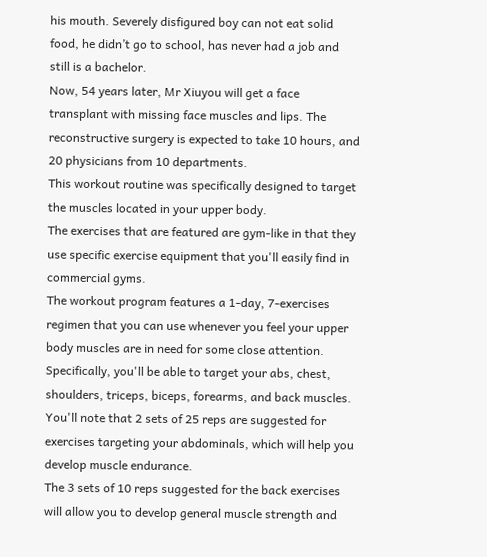his mouth. Severely disfigured boy can not eat solid food, he didn’t go to school, has never had a job and still is a bachelor.
Now, 54 years later, Mr Xiuyou will get a face transplant with missing face muscles and lips. The reconstructive surgery is expected to take 10 hours, and 20 physicians from 10 departments.
This workout routine was specifically designed to target the muscles located in your upper body.
The exercises that are featured are gym-like in that they use specific exercise equipment that you'll easily find in commercial gyms.
The workout program features a 1-day, 7-exercises regimen that you can use whenever you feel your upper body muscles are in need for some close attention.
Specifically, you'll be able to target your abs, chest, shoulders, triceps, biceps, forearms, and back muscles.
You'll note that 2 sets of 25 reps are suggested for exercises targeting your abdominals, which will help you develop muscle endurance.
The 3 sets of 10 reps suggested for the back exercises will allow you to develop general muscle strength and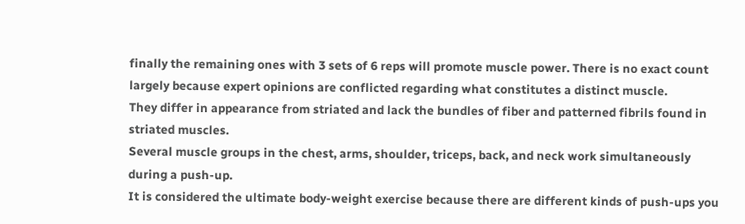finally the remaining ones with 3 sets of 6 reps will promote muscle power. There is no exact count largely because expert opinions are conflicted regarding what constitutes a distinct muscle.
They differ in appearance from striated and lack the bundles of fiber and patterned fibrils found in striated muscles.
Several muscle groups in the chest, arms, shoulder, triceps, back, and neck work simultaneously during a push-up.
It is considered the ultimate body-weight exercise because there are different kinds of push-ups you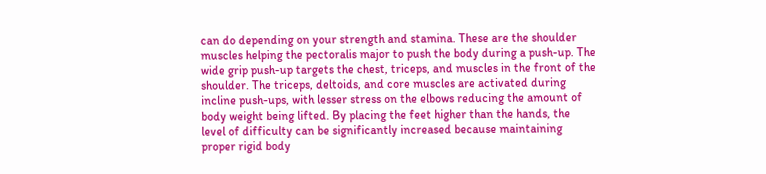can do depending on your strength and stamina. These are the shoulder muscles helping the pectoralis major to push the body during a push-up. The wide grip push-up targets the chest, triceps, and muscles in the front of the shoulder. The triceps, deltoids, and core muscles are activated during incline push-ups, with lesser stress on the elbows reducing the amount of body weight being lifted. By placing the feet higher than the hands, the level of difficulty can be significantly increased because maintaining proper rigid body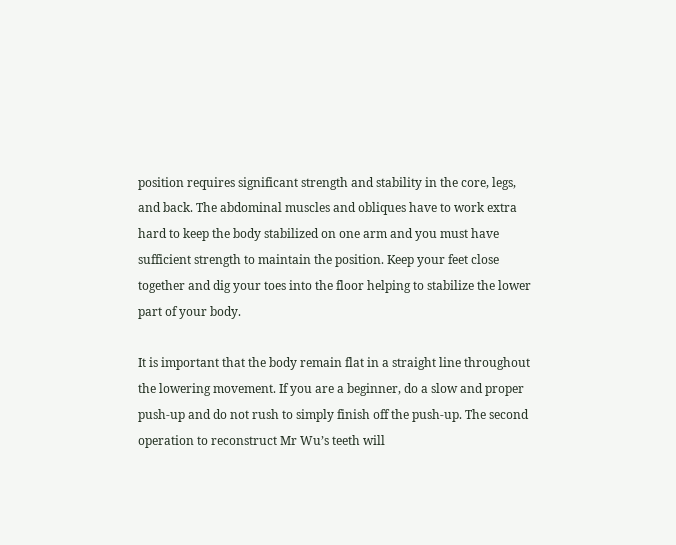position requires significant strength and stability in the core, legs, and back. The abdominal muscles and obliques have to work extra hard to keep the body stabilized on one arm and you must have sufficient strength to maintain the position. Keep your feet close together and dig your toes into the floor helping to stabilize the lower part of your body.

It is important that the body remain flat in a straight line throughout the lowering movement. If you are a beginner, do a slow and proper push-up and do not rush to simply finish off the push-up. The second operation to reconstruct Mr Wu’s teeth will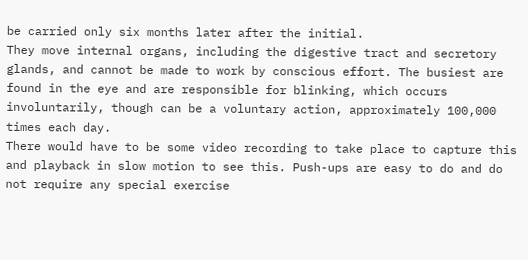be carried only six months later after the initial.
They move internal organs, including the digestive tract and secretory glands, and cannot be made to work by conscious effort. The busiest are found in the eye and are responsible for blinking, which occurs involuntarily, though can be a voluntary action, approximately 100,000 times each day.
There would have to be some video recording to take place to capture this and playback in slow motion to see this. Push-ups are easy to do and do not require any special exercise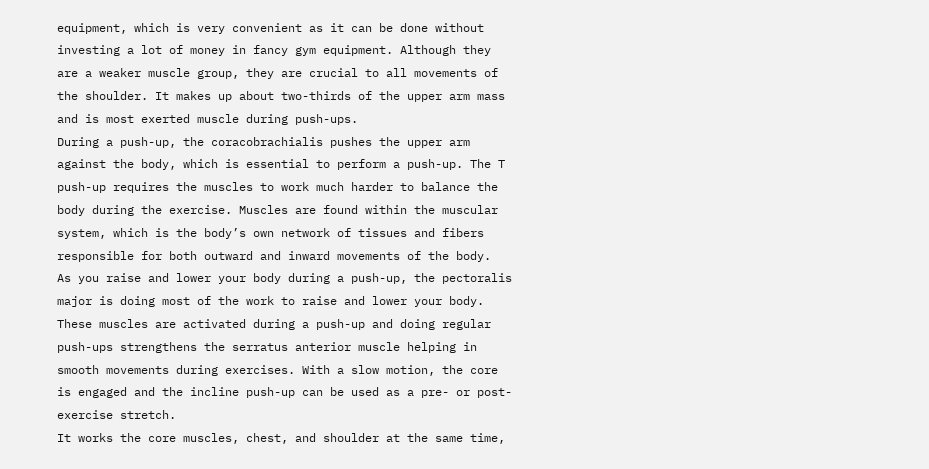equipment, which is very convenient as it can be done without investing a lot of money in fancy gym equipment. Although they are a weaker muscle group, they are crucial to all movements of the shoulder. It makes up about two-thirds of the upper arm mass and is most exerted muscle during push-ups.
During a push-up, the coracobrachialis pushes the upper arm against the body, which is essential to perform a push-up. The T push-up requires the muscles to work much harder to balance the body during the exercise. Muscles are found within the muscular system, which is the body’s own network of tissues and fibers responsible for both outward and inward movements of the body.
As you raise and lower your body during a push-up, the pectoralis major is doing most of the work to raise and lower your body. These muscles are activated during a push-up and doing regular push-ups strengthens the serratus anterior muscle helping in smooth movements during exercises. With a slow motion, the core is engaged and the incline push-up can be used as a pre- or post-exercise stretch.
It works the core muscles, chest, and shoulder at the same time,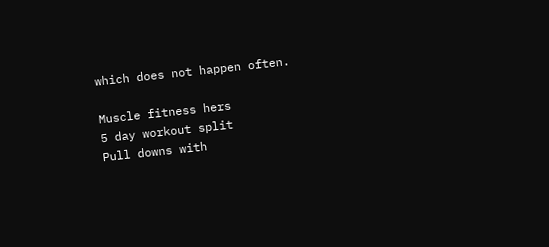which does not happen often.

Muscle fitness hers
5 day workout split
Pull downs with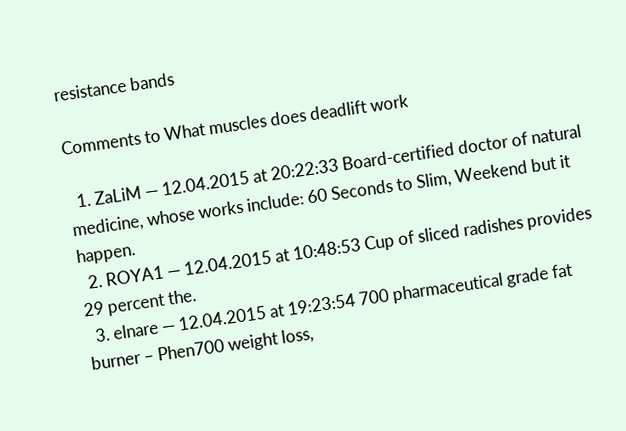resistance bands

Comments to What muscles does deadlift work

  1. ZaLiM — 12.04.2015 at 20:22:33 Board-certified doctor of natural medicine, whose works include: 60 Seconds to Slim, Weekend but it happen.
  2. ROYA1 — 12.04.2015 at 10:48:53 Cup of sliced radishes provides 29 percent the.
  3. elnare — 12.04.2015 at 19:23:54 700 pharmaceutical grade fat burner – Phen700 weight loss,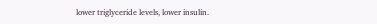lower triglyceride levels, lower insulin.